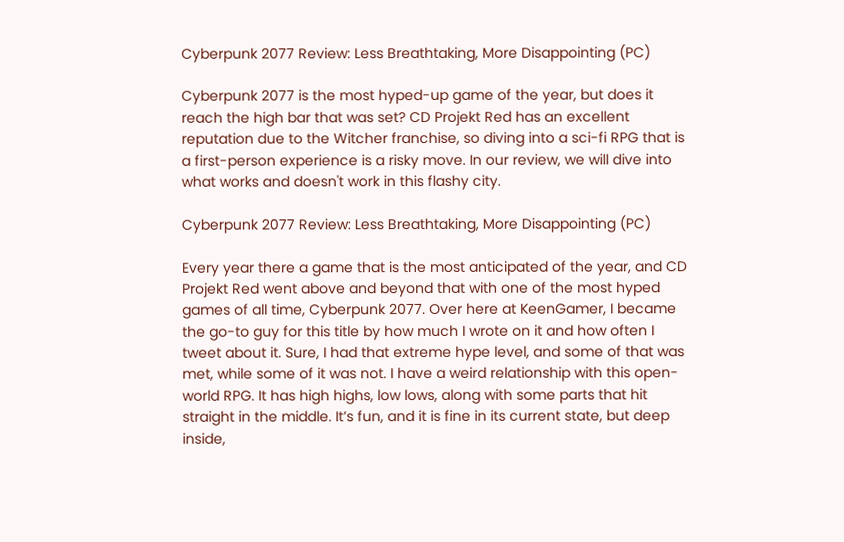Cyberpunk 2077 Review: Less Breathtaking, More Disappointing (PC)

Cyberpunk 2077 is the most hyped-up game of the year, but does it reach the high bar that was set? CD Projekt Red has an excellent reputation due to the Witcher franchise, so diving into a sci-fi RPG that is a first-person experience is a risky move. In our review, we will dive into what works and doesn't work in this flashy city.

Cyberpunk 2077 Review: Less Breathtaking, More Disappointing (PC)

Every year there a game that is the most anticipated of the year, and CD Projekt Red went above and beyond that with one of the most hyped games of all time, Cyberpunk 2077. Over here at KeenGamer, I became the go-to guy for this title by how much I wrote on it and how often I tweet about it. Sure, I had that extreme hype level, and some of that was met, while some of it was not. I have a weird relationship with this open-world RPG. It has high highs, low lows, along with some parts that hit straight in the middle. It’s fun, and it is fine in its current state, but deep inside,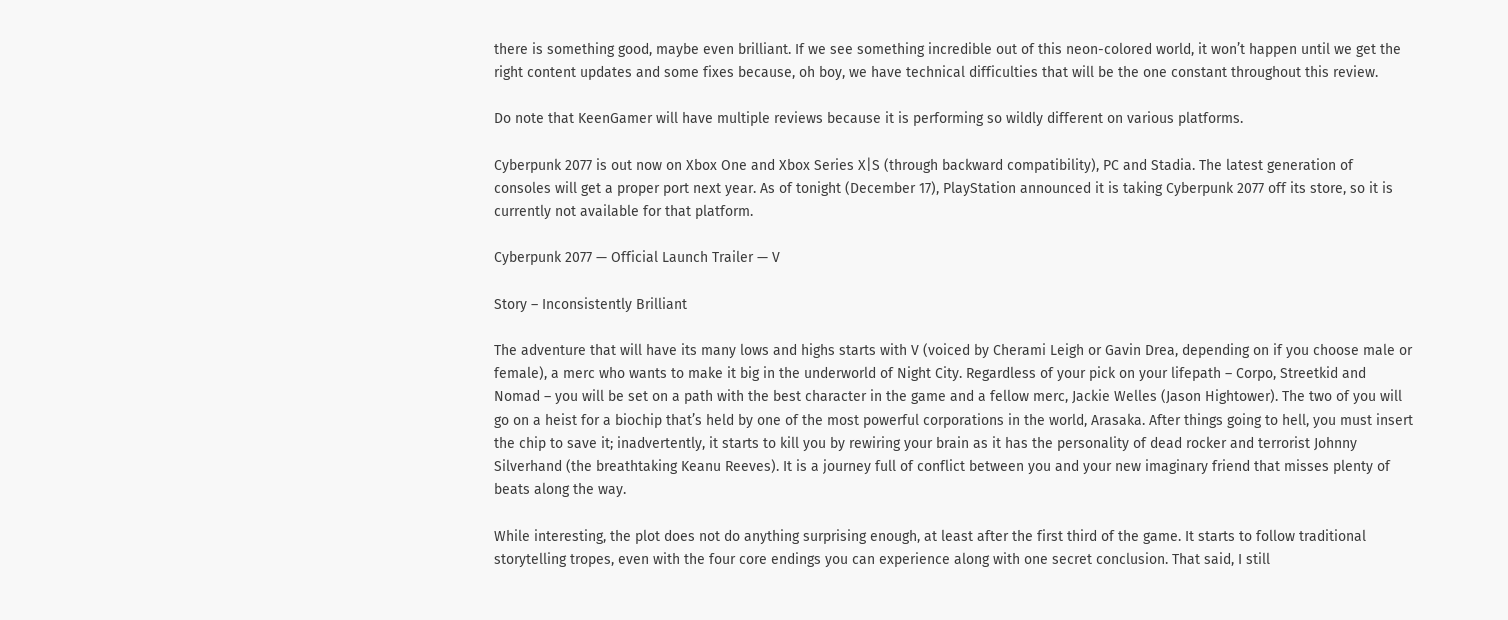there is something good, maybe even brilliant. If we see something incredible out of this neon-colored world, it won’t happen until we get the right content updates and some fixes because, oh boy, we have technical difficulties that will be the one constant throughout this review.

Do note that KeenGamer will have multiple reviews because it is performing so wildly different on various platforms.

Cyberpunk 2077 is out now on Xbox One and Xbox Series X|S (through backward compatibility), PC and Stadia. The latest generation of consoles will get a proper port next year. As of tonight (December 17), PlayStation announced it is taking Cyberpunk 2077 off its store, so it is currently not available for that platform.

Cyberpunk 2077 — Official Launch Trailer — V

Story – Inconsistently Brilliant

The adventure that will have its many lows and highs starts with V (voiced by Cherami Leigh or Gavin Drea, depending on if you choose male or female), a merc who wants to make it big in the underworld of Night City. Regardless of your pick on your lifepath – Corpo, Streetkid and Nomad – you will be set on a path with the best character in the game and a fellow merc, Jackie Welles (Jason Hightower). The two of you will go on a heist for a biochip that’s held by one of the most powerful corporations in the world, Arasaka. After things going to hell, you must insert the chip to save it; inadvertently, it starts to kill you by rewiring your brain as it has the personality of dead rocker and terrorist Johnny Silverhand (the breathtaking Keanu Reeves). It is a journey full of conflict between you and your new imaginary friend that misses plenty of beats along the way.

While interesting, the plot does not do anything surprising enough, at least after the first third of the game. It starts to follow traditional storytelling tropes, even with the four core endings you can experience along with one secret conclusion. That said, I still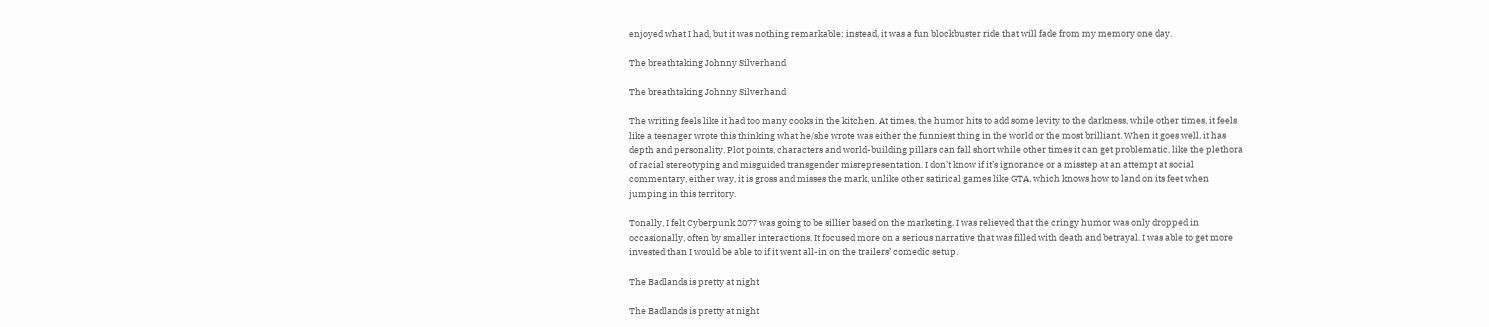enjoyed what I had, but it was nothing remarkable; instead, it was a fun blockbuster ride that will fade from my memory one day.

The breathtaking Johnny Silverhand

The breathtaking Johnny Silverhand

The writing feels like it had too many cooks in the kitchen. At times, the humor hits to add some levity to the darkness, while other times, it feels like a teenager wrote this thinking what he/she wrote was either the funniest thing in the world or the most brilliant. When it goes well, it has depth and personality. Plot points, characters and world-building pillars can fall short while other times it can get problematic, like the plethora of racial stereotyping and misguided transgender misrepresentation. I don’t know if it’s ignorance or a misstep at an attempt at social commentary, either way, it is gross and misses the mark, unlike other satirical games like GTA, which knows how to land on its feet when jumping in this territory.

Tonally, I felt Cyberpunk 2077 was going to be sillier based on the marketing. I was relieved that the cringy humor was only dropped in occasionally, often by smaller interactions. It focused more on a serious narrative that was filled with death and betrayal. I was able to get more invested than I would be able to if it went all-in on the trailers’ comedic setup.

The Badlands is pretty at night

The Badlands is pretty at night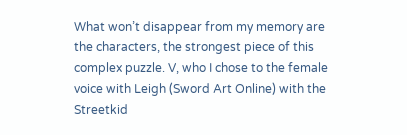What won’t disappear from my memory are the characters, the strongest piece of this complex puzzle. V, who I chose to the female voice with Leigh (Sword Art Online) with the Streetkid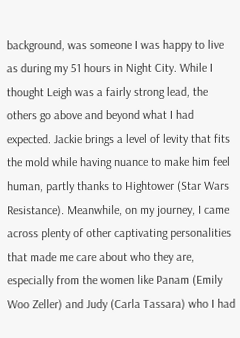background, was someone I was happy to live as during my 51 hours in Night City. While I thought Leigh was a fairly strong lead, the others go above and beyond what I had expected. Jackie brings a level of levity that fits the mold while having nuance to make him feel human, partly thanks to Hightower (Star Wars Resistance). Meanwhile, on my journey, I came across plenty of other captivating personalities that made me care about who they are, especially from the women like Panam (Emily Woo Zeller) and Judy (Carla Tassara) who I had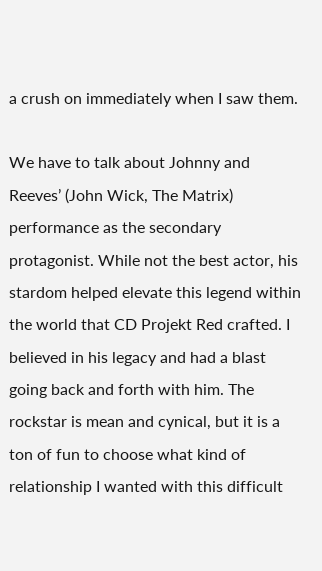a crush on immediately when I saw them.

We have to talk about Johnny and Reeves’ (John Wick, The Matrix) performance as the secondary protagonist. While not the best actor, his stardom helped elevate this legend within the world that CD Projekt Red crafted. I believed in his legacy and had a blast going back and forth with him. The rockstar is mean and cynical, but it is a ton of fun to choose what kind of relationship I wanted with this difficult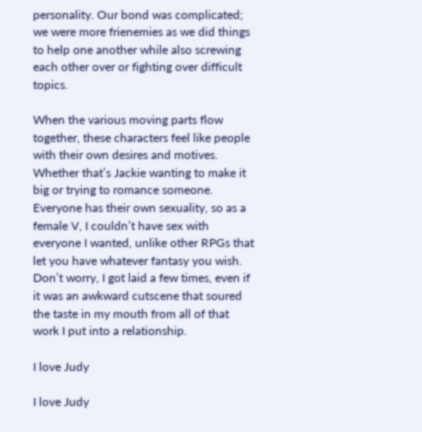personality. Our bond was complicated; we were more frienemies as we did things to help one another while also screwing each other over or fighting over difficult topics.

When the various moving parts flow together, these characters feel like people with their own desires and motives. Whether that’s Jackie wanting to make it big or trying to romance someone. Everyone has their own sexuality, so as a female V, I couldn’t have sex with everyone I wanted, unlike other RPGs that let you have whatever fantasy you wish. Don’t worry, I got laid a few times, even if it was an awkward cutscene that soured the taste in my mouth from all of that work I put into a relationship.

I love Judy

I love Judy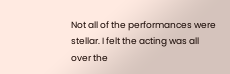Not all of the performances were stellar. I felt the acting was all over the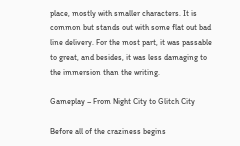place, mostly with smaller characters. It is common but stands out with some flat out bad line delivery. For the most part, it was passable to great, and besides, it was less damaging to the immersion than the writing.

Gameplay – From Night City to Glitch City

Before all of the craziness begins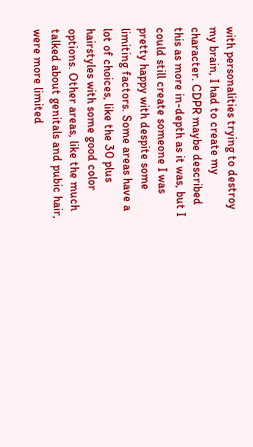with personalities trying to destroy my brain, I had to create my character. CDPR maybe described this as more in-depth as it was, but I could still create someone I was pretty happy with despite some limiting factors. Some areas have a lot of choices, like the 30 plus hairstyles with some good color options. Other areas, like the much talked about genitals and pubic hair, were more limited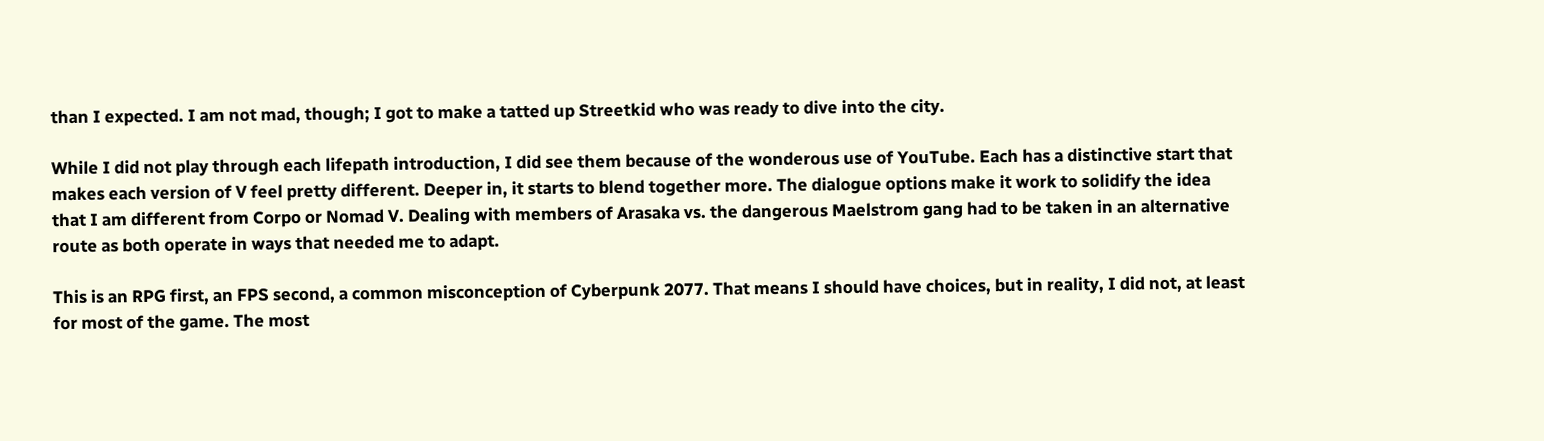than I expected. I am not mad, though; I got to make a tatted up Streetkid who was ready to dive into the city.

While I did not play through each lifepath introduction, I did see them because of the wonderous use of YouTube. Each has a distinctive start that makes each version of V feel pretty different. Deeper in, it starts to blend together more. The dialogue options make it work to solidify the idea that I am different from Corpo or Nomad V. Dealing with members of Arasaka vs. the dangerous Maelstrom gang had to be taken in an alternative route as both operate in ways that needed me to adapt.

This is an RPG first, an FPS second, a common misconception of Cyberpunk 2077. That means I should have choices, but in reality, I did not, at least for most of the game. The most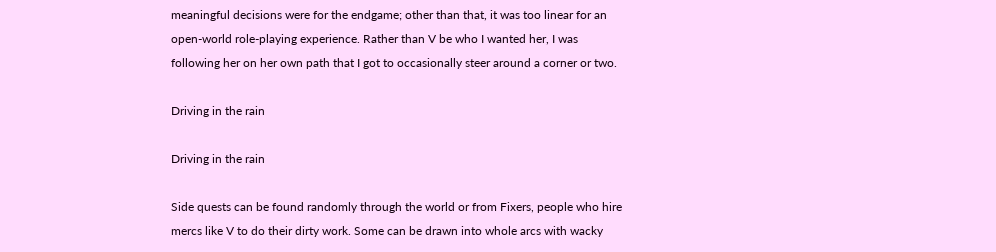meaningful decisions were for the endgame; other than that, it was too linear for an open-world role-playing experience. Rather than V be who I wanted her, I was following her on her own path that I got to occasionally steer around a corner or two.

Driving in the rain

Driving in the rain

Side quests can be found randomly through the world or from Fixers, people who hire mercs like V to do their dirty work. Some can be drawn into whole arcs with wacky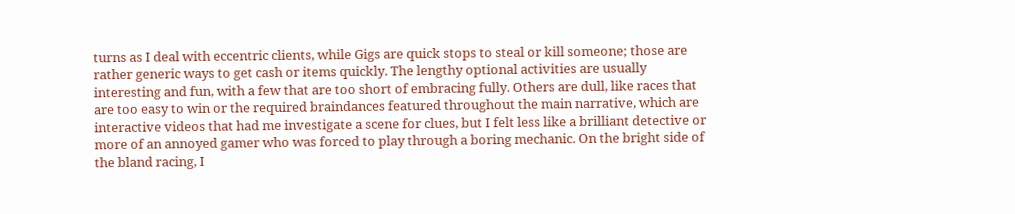turns as I deal with eccentric clients, while Gigs are quick stops to steal or kill someone; those are rather generic ways to get cash or items quickly. The lengthy optional activities are usually interesting and fun, with a few that are too short of embracing fully. Others are dull, like races that are too easy to win or the required braindances featured throughout the main narrative, which are interactive videos that had me investigate a scene for clues, but I felt less like a brilliant detective or more of an annoyed gamer who was forced to play through a boring mechanic. On the bright side of the bland racing, I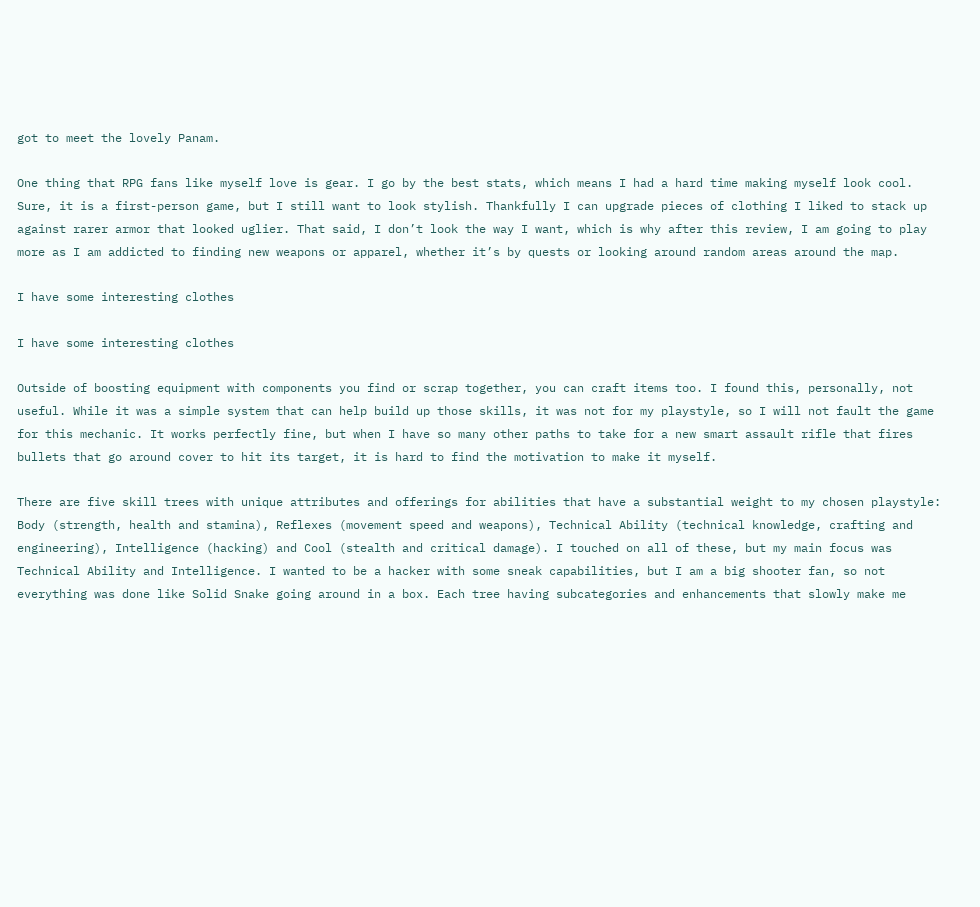got to meet the lovely Panam.

One thing that RPG fans like myself love is gear. I go by the best stats, which means I had a hard time making myself look cool. Sure, it is a first-person game, but I still want to look stylish. Thankfully I can upgrade pieces of clothing I liked to stack up against rarer armor that looked uglier. That said, I don’t look the way I want, which is why after this review, I am going to play more as I am addicted to finding new weapons or apparel, whether it’s by quests or looking around random areas around the map.

I have some interesting clothes

I have some interesting clothes

Outside of boosting equipment with components you find or scrap together, you can craft items too. I found this, personally, not useful. While it was a simple system that can help build up those skills, it was not for my playstyle, so I will not fault the game for this mechanic. It works perfectly fine, but when I have so many other paths to take for a new smart assault rifle that fires bullets that go around cover to hit its target, it is hard to find the motivation to make it myself.

There are five skill trees with unique attributes and offerings for abilities that have a substantial weight to my chosen playstyle: Body (strength, health and stamina), Reflexes (movement speed and weapons), Technical Ability (technical knowledge, crafting and engineering), Intelligence (hacking) and Cool (stealth and critical damage). I touched on all of these, but my main focus was Technical Ability and Intelligence. I wanted to be a hacker with some sneak capabilities, but I am a big shooter fan, so not everything was done like Solid Snake going around in a box. Each tree having subcategories and enhancements that slowly make me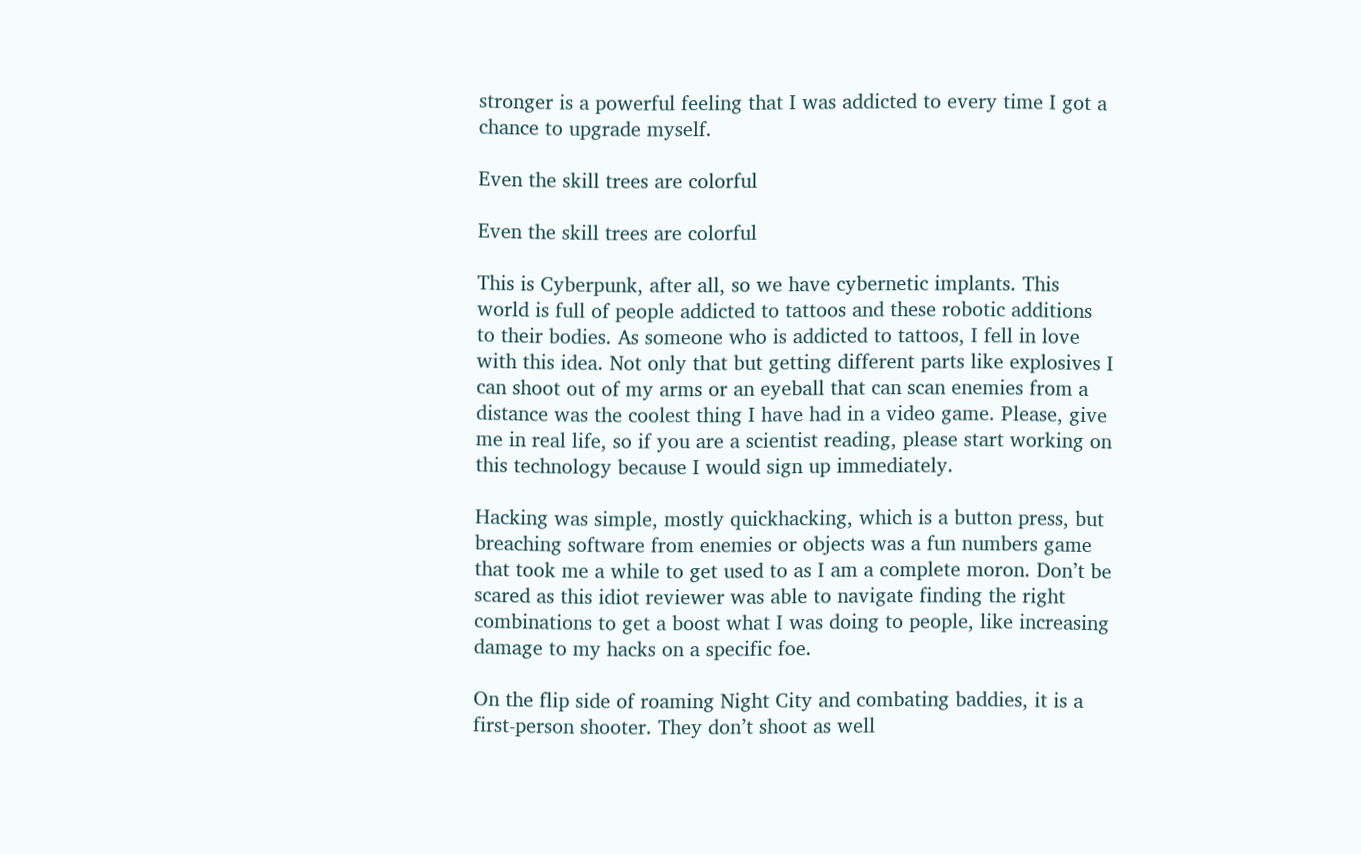stronger is a powerful feeling that I was addicted to every time I got a chance to upgrade myself.

Even the skill trees are colorful

Even the skill trees are colorful

This is Cyberpunk, after all, so we have cybernetic implants. This world is full of people addicted to tattoos and these robotic additions to their bodies. As someone who is addicted to tattoos, I fell in love with this idea. Not only that but getting different parts like explosives I can shoot out of my arms or an eyeball that can scan enemies from a distance was the coolest thing I have had in a video game. Please, give me in real life, so if you are a scientist reading, please start working on this technology because I would sign up immediately.

Hacking was simple, mostly quickhacking, which is a button press, but breaching software from enemies or objects was a fun numbers game that took me a while to get used to as I am a complete moron. Don’t be scared as this idiot reviewer was able to navigate finding the right combinations to get a boost what I was doing to people, like increasing damage to my hacks on a specific foe.

On the flip side of roaming Night City and combating baddies, it is a first-person shooter. They don’t shoot as well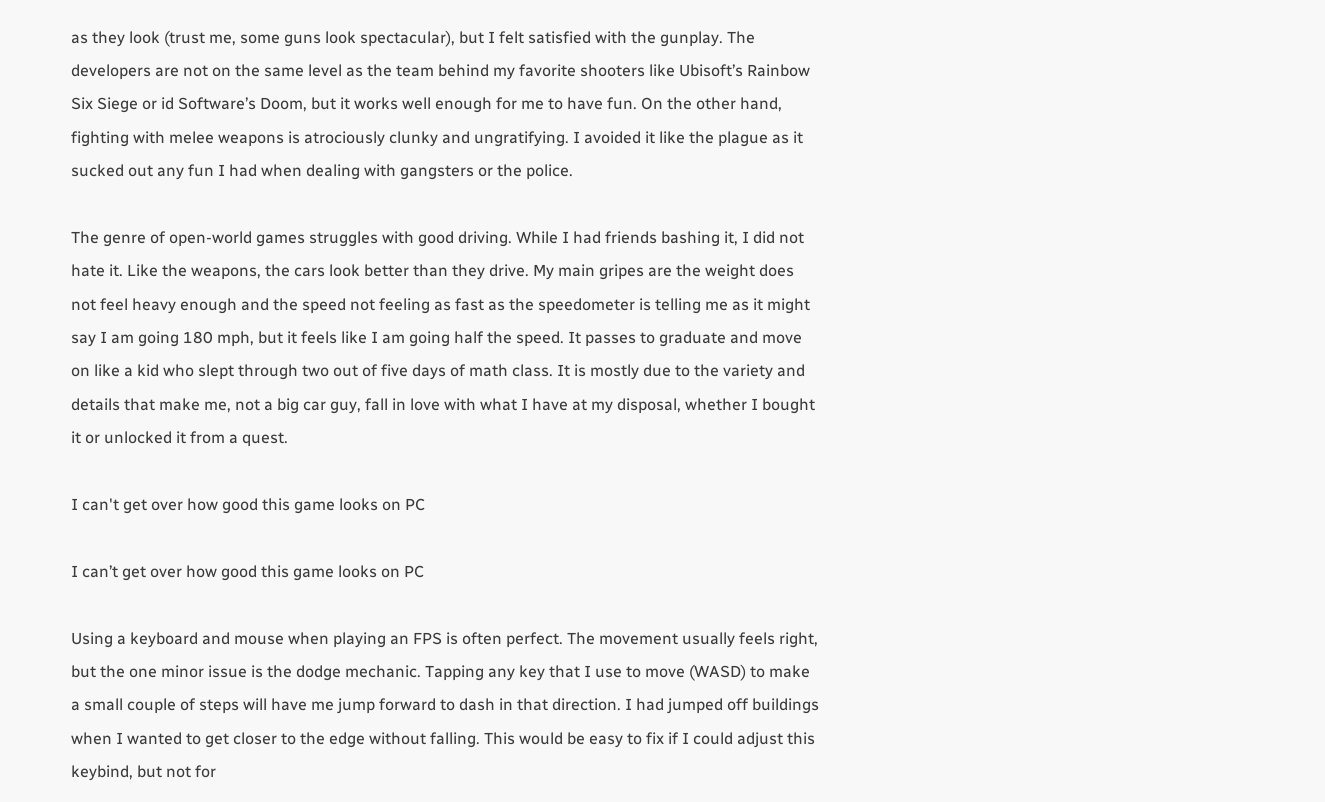as they look (trust me, some guns look spectacular), but I felt satisfied with the gunplay. The developers are not on the same level as the team behind my favorite shooters like Ubisoft’s Rainbow Six Siege or id Software’s Doom, but it works well enough for me to have fun. On the other hand, fighting with melee weapons is atrociously clunky and ungratifying. I avoided it like the plague as it sucked out any fun I had when dealing with gangsters or the police.

The genre of open-world games struggles with good driving. While I had friends bashing it, I did not hate it. Like the weapons, the cars look better than they drive. My main gripes are the weight does not feel heavy enough and the speed not feeling as fast as the speedometer is telling me as it might say I am going 180 mph, but it feels like I am going half the speed. It passes to graduate and move on like a kid who slept through two out of five days of math class. It is mostly due to the variety and details that make me, not a big car guy, fall in love with what I have at my disposal, whether I bought it or unlocked it from a quest.

I can't get over how good this game looks on PC

I can’t get over how good this game looks on PC

Using a keyboard and mouse when playing an FPS is often perfect. The movement usually feels right, but the one minor issue is the dodge mechanic. Tapping any key that I use to move (WASD) to make a small couple of steps will have me jump forward to dash in that direction. I had jumped off buildings when I wanted to get closer to the edge without falling. This would be easy to fix if I could adjust this keybind, but not for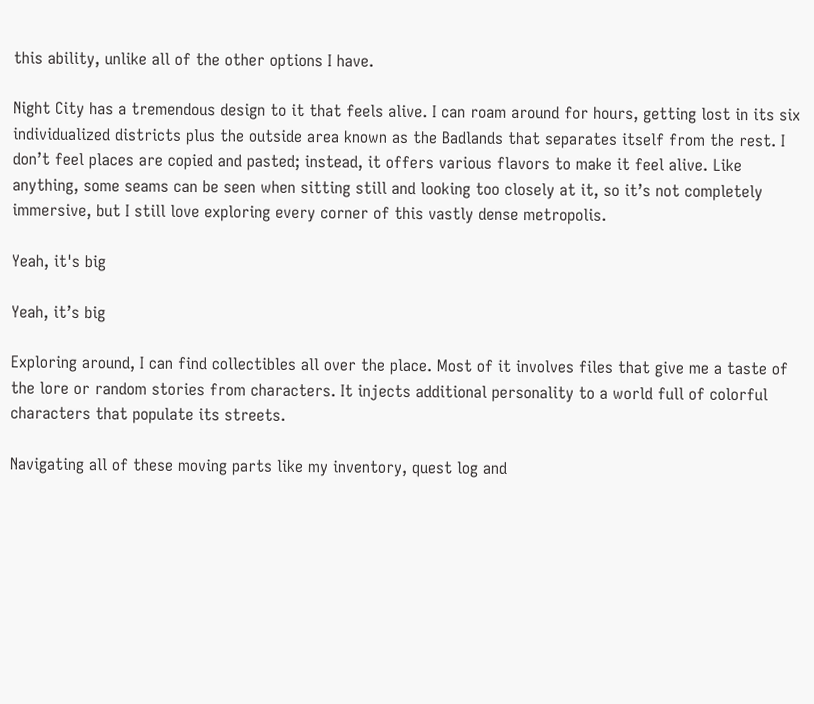this ability, unlike all of the other options I have.

Night City has a tremendous design to it that feels alive. I can roam around for hours, getting lost in its six individualized districts plus the outside area known as the Badlands that separates itself from the rest. I don’t feel places are copied and pasted; instead, it offers various flavors to make it feel alive. Like anything, some seams can be seen when sitting still and looking too closely at it, so it’s not completely immersive, but I still love exploring every corner of this vastly dense metropolis.

Yeah, it's big

Yeah, it’s big

Exploring around, I can find collectibles all over the place. Most of it involves files that give me a taste of the lore or random stories from characters. It injects additional personality to a world full of colorful characters that populate its streets.

Navigating all of these moving parts like my inventory, quest log and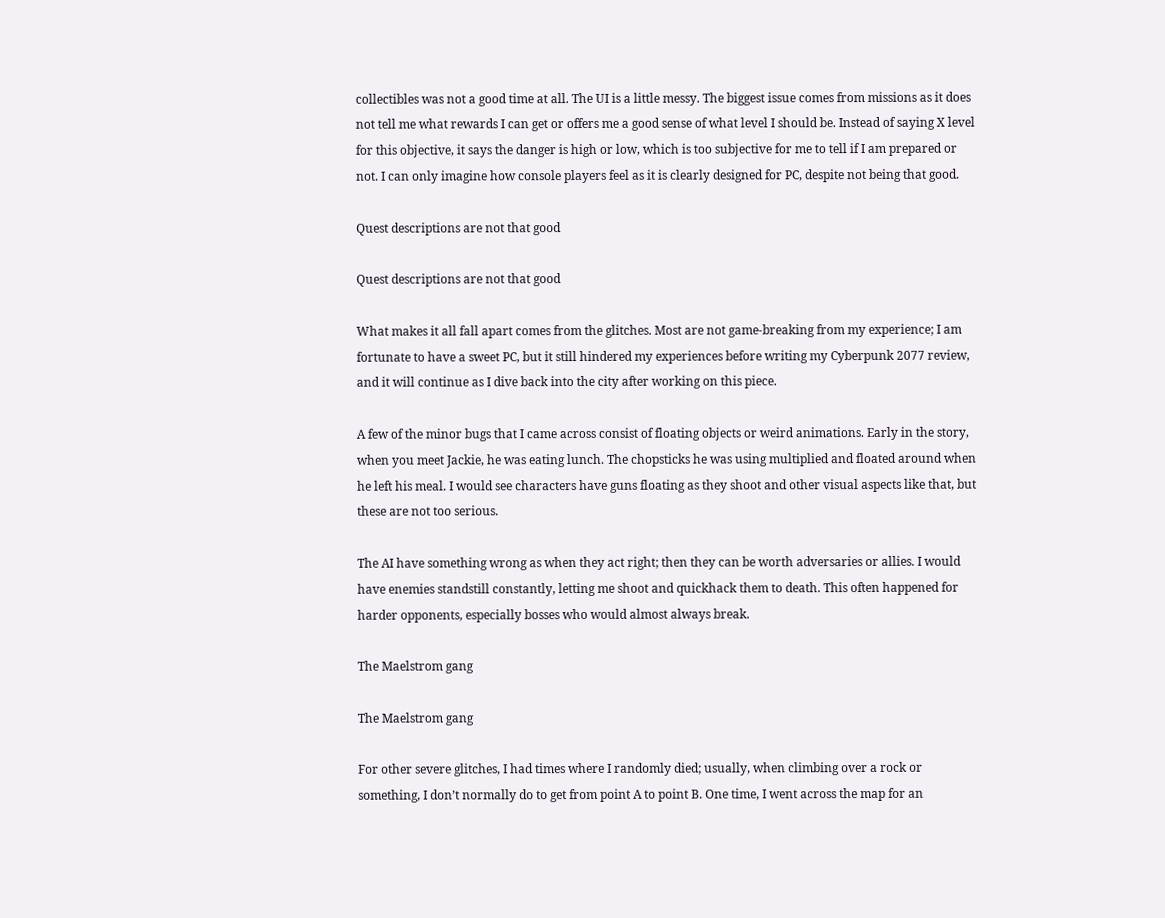collectibles was not a good time at all. The UI is a little messy. The biggest issue comes from missions as it does not tell me what rewards I can get or offers me a good sense of what level I should be. Instead of saying X level for this objective, it says the danger is high or low, which is too subjective for me to tell if I am prepared or not. I can only imagine how console players feel as it is clearly designed for PC, despite not being that good.

Quest descriptions are not that good

Quest descriptions are not that good

What makes it all fall apart comes from the glitches. Most are not game-breaking from my experience; I am fortunate to have a sweet PC, but it still hindered my experiences before writing my Cyberpunk 2077 review, and it will continue as I dive back into the city after working on this piece.

A few of the minor bugs that I came across consist of floating objects or weird animations. Early in the story, when you meet Jackie, he was eating lunch. The chopsticks he was using multiplied and floated around when he left his meal. I would see characters have guns floating as they shoot and other visual aspects like that, but these are not too serious.

The AI have something wrong as when they act right; then they can be worth adversaries or allies. I would have enemies standstill constantly, letting me shoot and quickhack them to death. This often happened for harder opponents, especially bosses who would almost always break.

The Maelstrom gang

The Maelstrom gang

For other severe glitches, I had times where I randomly died; usually, when climbing over a rock or something, I don’t normally do to get from point A to point B. One time, I went across the map for an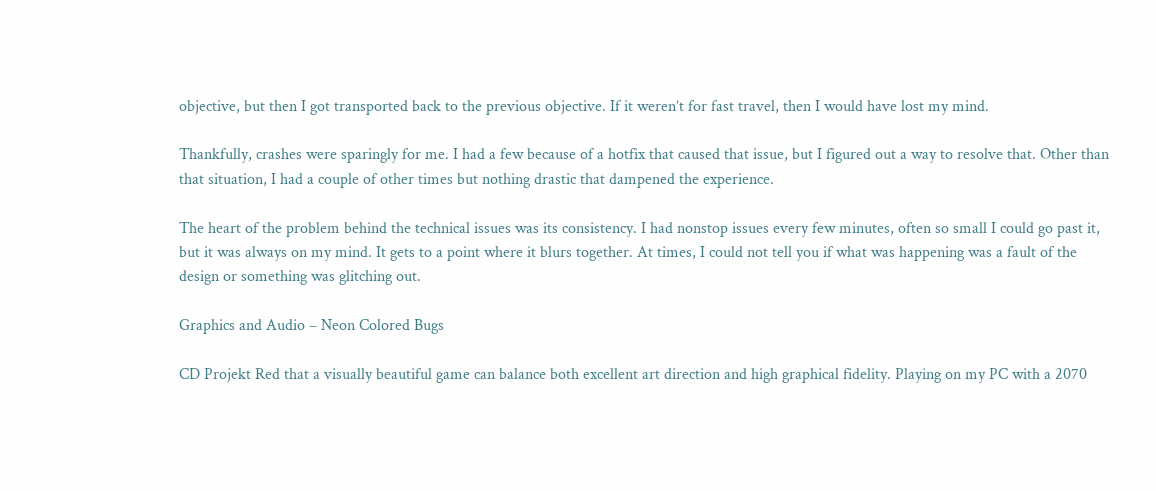objective, but then I got transported back to the previous objective. If it weren’t for fast travel, then I would have lost my mind.

Thankfully, crashes were sparingly for me. I had a few because of a hotfix that caused that issue, but I figured out a way to resolve that. Other than that situation, I had a couple of other times but nothing drastic that dampened the experience.

The heart of the problem behind the technical issues was its consistency. I had nonstop issues every few minutes, often so small I could go past it, but it was always on my mind. It gets to a point where it blurs together. At times, I could not tell you if what was happening was a fault of the design or something was glitching out.

Graphics and Audio – Neon Colored Bugs

CD Projekt Red that a visually beautiful game can balance both excellent art direction and high graphical fidelity. Playing on my PC with a 2070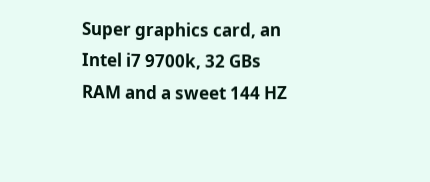Super graphics card, an Intel i7 9700k, 32 GBs RAM and a sweet 144 HZ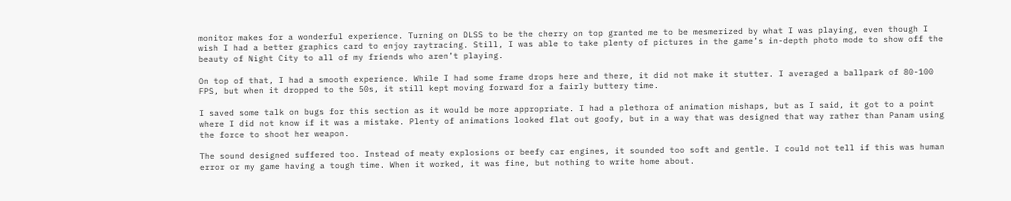monitor makes for a wonderful experience. Turning on DLSS to be the cherry on top granted me to be mesmerized by what I was playing, even though I wish I had a better graphics card to enjoy raytracing. Still, I was able to take plenty of pictures in the game’s in-depth photo mode to show off the beauty of Night City to all of my friends who aren’t playing.

On top of that, I had a smooth experience. While I had some frame drops here and there, it did not make it stutter. I averaged a ballpark of 80-100 FPS, but when it dropped to the 50s, it still kept moving forward for a fairly buttery time.

I saved some talk on bugs for this section as it would be more appropriate. I had a plethora of animation mishaps, but as I said, it got to a point where I did not know if it was a mistake. Plenty of animations looked flat out goofy, but in a way that was designed that way rather than Panam using the force to shoot her weapon.

The sound designed suffered too. Instead of meaty explosions or beefy car engines, it sounded too soft and gentle. I could not tell if this was human error or my game having a tough time. When it worked, it was fine, but nothing to write home about.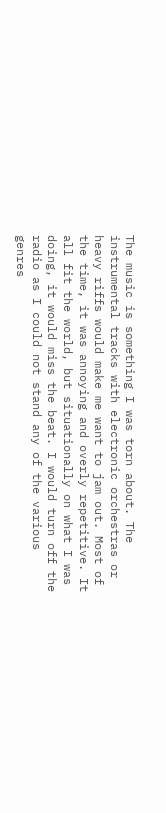The music is something I was torn about. The instrumental tracks with electronic orchestras or heavy riffs would make me want to jam out. Most of the time, it was annoying and overly repetitive. It all fit the world, but situationally on what I was doing, it would miss the beat. I would turn off the radio as I could not stand any of the various genres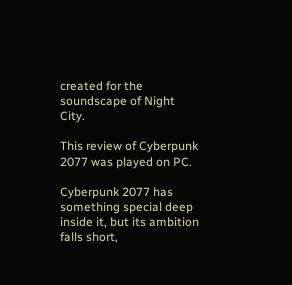created for the soundscape of Night City.

This review of Cyberpunk 2077 was played on PC.

Cyberpunk 2077 has something special deep inside it, but its ambition falls short,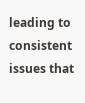leading to consistent issues that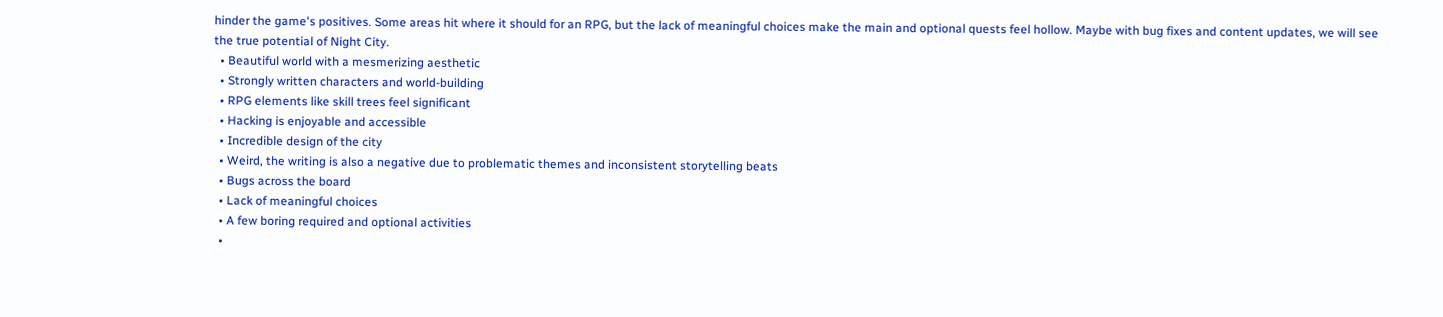hinder the game's positives. Some areas hit where it should for an RPG, but the lack of meaningful choices make the main and optional quests feel hollow. Maybe with bug fixes and content updates, we will see the true potential of Night City.
  • Beautiful world with a mesmerizing aesthetic
  • Strongly written characters and world-building
  • RPG elements like skill trees feel significant
  • Hacking is enjoyable and accessible
  • Incredible design of the city
  • Weird, the writing is also a negative due to problematic themes and inconsistent storytelling beats
  • Bugs across the board
  • Lack of meaningful choices
  • A few boring required and optional activities
  •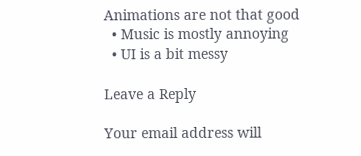Animations are not that good
  • Music is mostly annoying
  • UI is a bit messy

Leave a Reply

Your email address will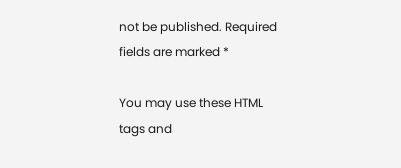not be published. Required fields are marked *

You may use these HTML tags and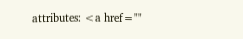attributes: <a href=""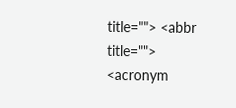title=""> <abbr title=""> <acronym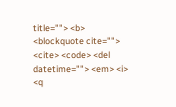title=""> <b> <blockquote cite=""> <cite> <code> <del datetime=""> <em> <i> <q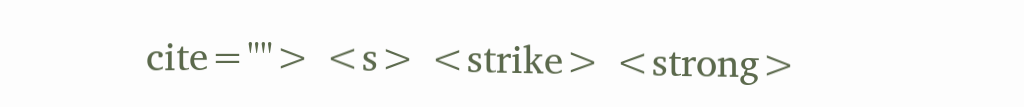cite=""> <s> <strike> <strong>